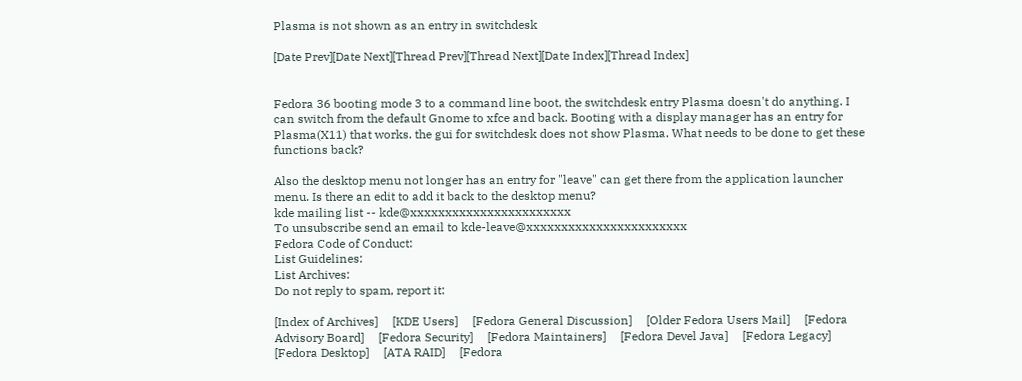Plasma is not shown as an entry in switchdesk

[Date Prev][Date Next][Thread Prev][Thread Next][Date Index][Thread Index]


Fedora 36 booting mode 3 to a command line boot, the switchdesk entry Plasma doesn't do anything. I can switch from the default Gnome to xfce and back. Booting with a display manager has an entry for Plasma(X11) that works. the gui for switchdesk does not show Plasma. What needs to be done to get these functions back?

Also the desktop menu not longer has an entry for "leave" can get there from the application launcher menu. Is there an edit to add it back to the desktop menu?
kde mailing list -- kde@xxxxxxxxxxxxxxxxxxxxxxx
To unsubscribe send an email to kde-leave@xxxxxxxxxxxxxxxxxxxxxxx
Fedora Code of Conduct:
List Guidelines:
List Archives:
Do not reply to spam, report it:

[Index of Archives]     [KDE Users]     [Fedora General Discussion]     [Older Fedora Users Mail]     [Fedora Advisory Board]     [Fedora Security]     [Fedora Maintainers]     [Fedora Devel Java]     [Fedora Legacy]     [Fedora Desktop]     [ATA RAID]     [Fedora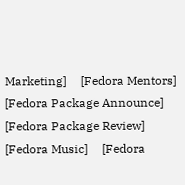Marketing]     [Fedora Mentors]     [Fedora Package Announce]     [Fedora Package Review]     [Fedora Music]     [Fedora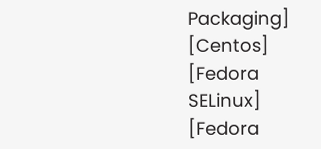Packaging]     [Centos]     [Fedora SELinux]     [Fedora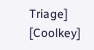Triage]     [Coolkey]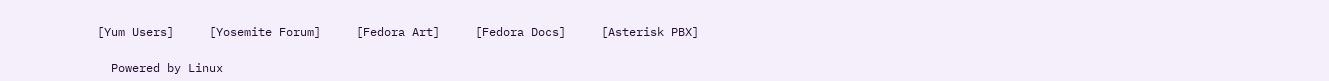[Yum Users]     [Yosemite Forum]     [Fedora Art]     [Fedora Docs]     [Asterisk PBX]

  Powered by Linux